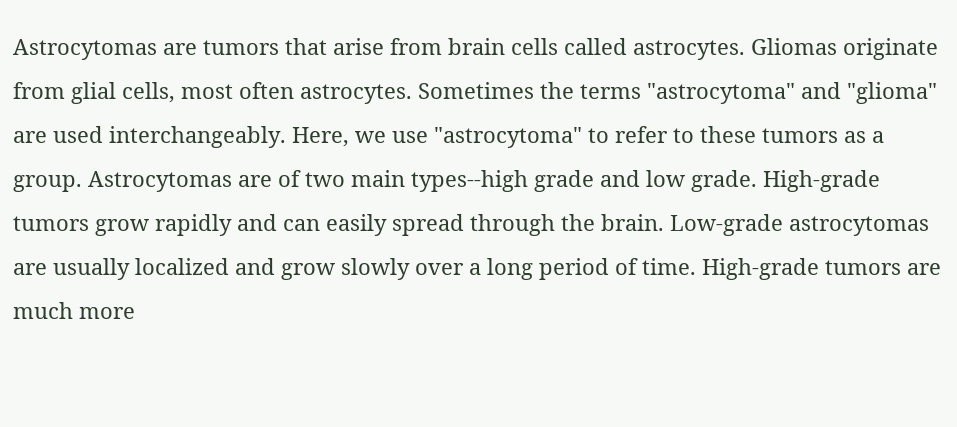Astrocytomas are tumors that arise from brain cells called astrocytes. Gliomas originate from glial cells, most often astrocytes. Sometimes the terms "astrocytoma" and "glioma" are used interchangeably. Here, we use "astrocytoma" to refer to these tumors as a group. Astrocytomas are of two main types--high grade and low grade. High-grade tumors grow rapidly and can easily spread through the brain. Low-grade astrocytomas are usually localized and grow slowly over a long period of time. High-grade tumors are much more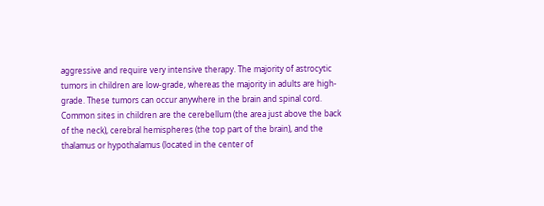aggressive and require very intensive therapy. The majority of astrocytic tumors in children are low-grade, whereas the majority in adults are high-grade. These tumors can occur anywhere in the brain and spinal cord. Common sites in children are the cerebellum (the area just above the back of the neck), cerebral hemispheres (the top part of the brain), and the thalamus or hypothalamus (located in the center of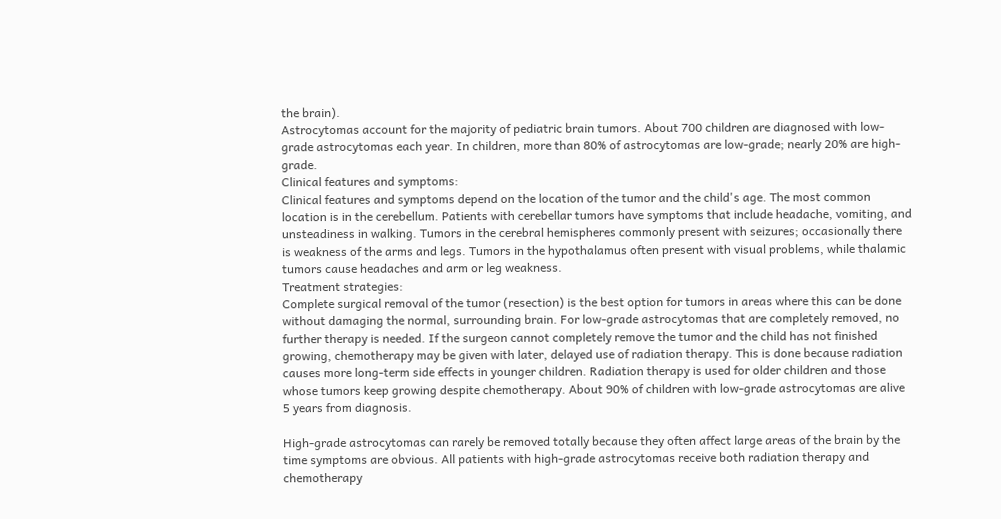the brain).
Astrocytomas account for the majority of pediatric brain tumors. About 700 children are diagnosed with low-grade astrocytomas each year. In children, more than 80% of astrocytomas are low-grade; nearly 20% are high-grade.
Clinical features and symptoms:
Clinical features and symptoms depend on the location of the tumor and the child's age. The most common location is in the cerebellum. Patients with cerebellar tumors have symptoms that include headache, vomiting, and unsteadiness in walking. Tumors in the cerebral hemispheres commonly present with seizures; occasionally there is weakness of the arms and legs. Tumors in the hypothalamus often present with visual problems, while thalamic tumors cause headaches and arm or leg weakness.
Treatment strategies:
Complete surgical removal of the tumor (resection) is the best option for tumors in areas where this can be done without damaging the normal, surrounding brain. For low-grade astrocytomas that are completely removed, no further therapy is needed. If the surgeon cannot completely remove the tumor and the child has not finished growing, chemotherapy may be given with later, delayed use of radiation therapy. This is done because radiation causes more long-term side effects in younger children. Radiation therapy is used for older children and those whose tumors keep growing despite chemotherapy. About 90% of children with low-grade astrocytomas are alive 5 years from diagnosis.

High-grade astrocytomas can rarely be removed totally because they often affect large areas of the brain by the time symptoms are obvious. All patients with high-grade astrocytomas receive both radiation therapy and chemotherapy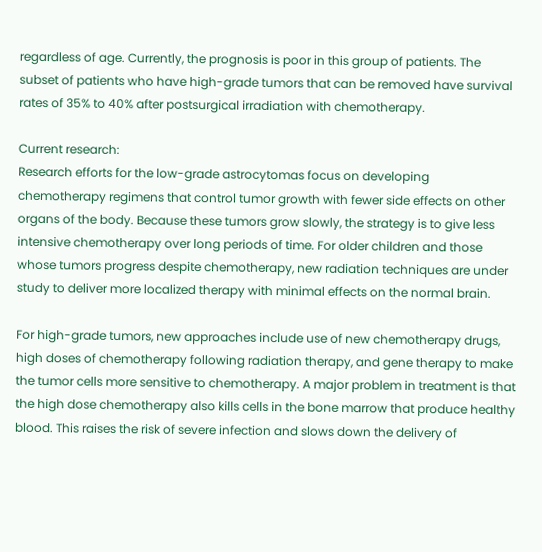regardless of age. Currently, the prognosis is poor in this group of patients. The subset of patients who have high-grade tumors that can be removed have survival rates of 35% to 40% after postsurgical irradiation with chemotherapy.

Current research:
Research efforts for the low-grade astrocytomas focus on developing chemotherapy regimens that control tumor growth with fewer side effects on other organs of the body. Because these tumors grow slowly, the strategy is to give less intensive chemotherapy over long periods of time. For older children and those whose tumors progress despite chemotherapy, new radiation techniques are under study to deliver more localized therapy with minimal effects on the normal brain.

For high-grade tumors, new approaches include use of new chemotherapy drugs, high doses of chemotherapy following radiation therapy, and gene therapy to make the tumor cells more sensitive to chemotherapy. A major problem in treatment is that the high dose chemotherapy also kills cells in the bone marrow that produce healthy blood. This raises the risk of severe infection and slows down the delivery of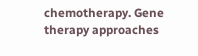chemotherapy. Gene therapy approaches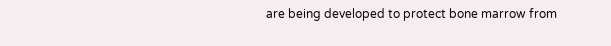are being developed to protect bone marrow from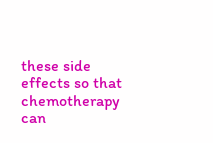these side effects so that chemotherapy can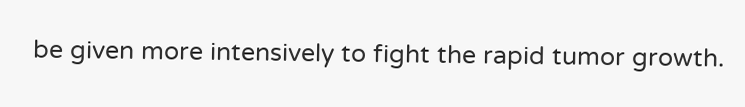be given more intensively to fight the rapid tumor growth.